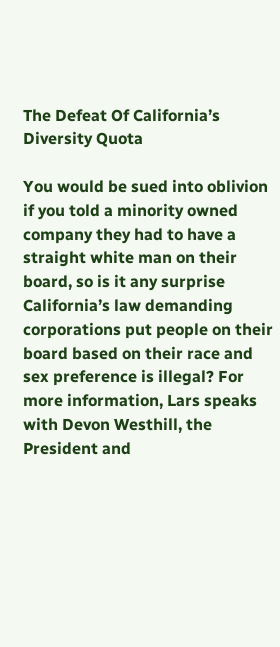The Defeat Of California’s Diversity Quota

You would be sued into oblivion if you told a minority owned company they had to have a straight white man on their board, so is it any surprise California’s law demanding corporations put people on their board based on their race and sex preference is illegal? For more information, Lars speaks with Devon Westhill, the President and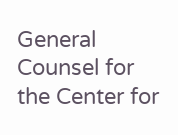General Counsel for the Center for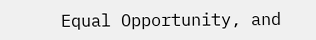Equal Opportunity, and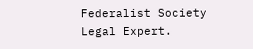Federalist Society Legal Expert.